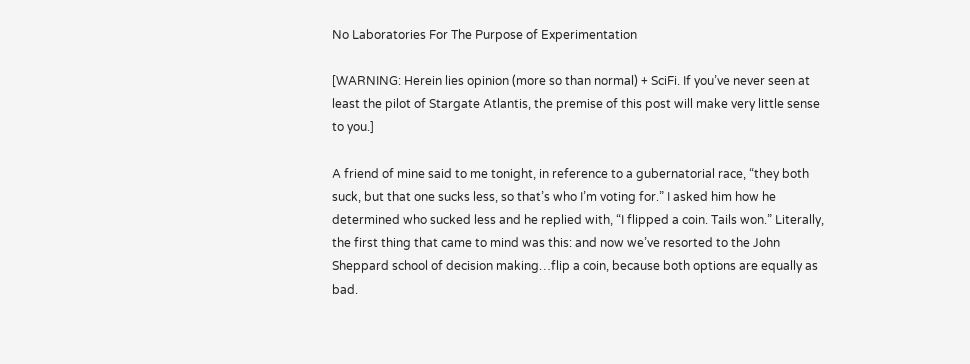No Laboratories For The Purpose of Experimentation

[WARNING: Herein lies opinion (more so than normal) + SciFi. If you’ve never seen at least the pilot of Stargate Atlantis, the premise of this post will make very little sense to you.]

A friend of mine said to me tonight, in reference to a gubernatorial race, “they both suck, but that one sucks less, so that’s who I’m voting for.” I asked him how he determined who sucked less and he replied with, “I flipped a coin. Tails won.” Literally, the first thing that came to mind was this: and now we’ve resorted to the John Sheppard school of decision making…flip a coin, because both options are equally as bad.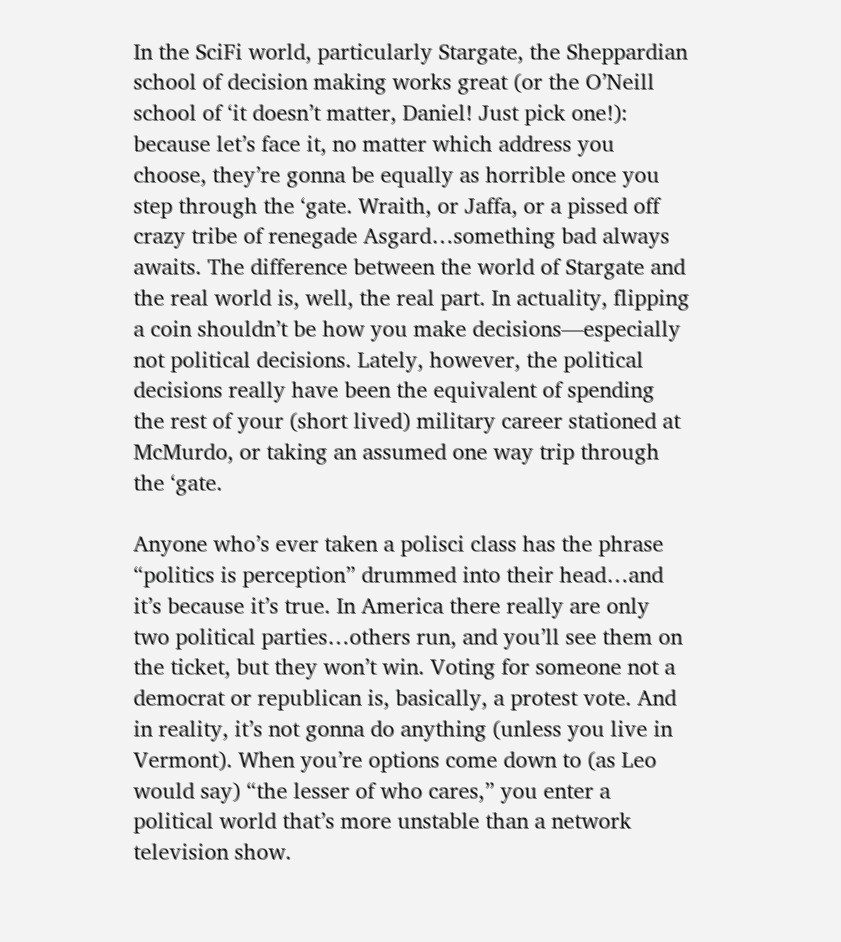In the SciFi world, particularly Stargate, the Sheppardian school of decision making works great (or the O’Neill school of ‘it doesn’t matter, Daniel! Just pick one!): because let’s face it, no matter which address you choose, they’re gonna be equally as horrible once you step through the ‘gate. Wraith, or Jaffa, or a pissed off crazy tribe of renegade Asgard…something bad always awaits. The difference between the world of Stargate and the real world is, well, the real part. In actuality, flipping a coin shouldn’t be how you make decisions—especially not political decisions. Lately, however, the political decisions really have been the equivalent of spending the rest of your (short lived) military career stationed at McMurdo, or taking an assumed one way trip through the ‘gate.

Anyone who’s ever taken a polisci class has the phrase “politics is perception” drummed into their head…and it’s because it’s true. In America there really are only two political parties…others run, and you’ll see them on the ticket, but they won’t win. Voting for someone not a democrat or republican is, basically, a protest vote. And in reality, it’s not gonna do anything (unless you live in Vermont). When you’re options come down to (as Leo would say) “the lesser of who cares,” you enter a political world that’s more unstable than a network television show.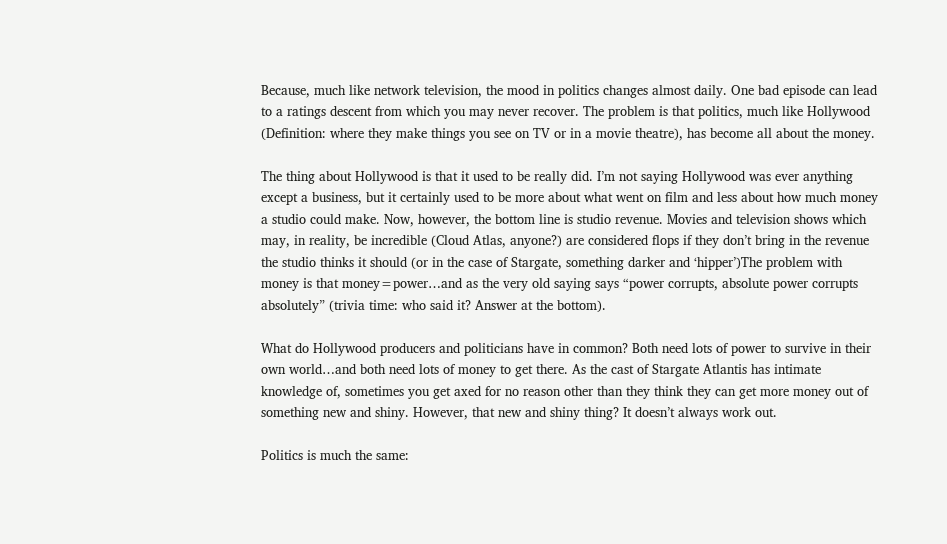Because, much like network television, the mood in politics changes almost daily. One bad episode can lead to a ratings descent from which you may never recover. The problem is that politics, much like Hollywood (Definition: where they make things you see on TV or in a movie theatre), has become all about the money.

The thing about Hollywood is that it used to be really did. I’m not saying Hollywood was ever anything except a business, but it certainly used to be more about what went on film and less about how much money a studio could make. Now, however, the bottom line is studio revenue. Movies and television shows which may, in reality, be incredible (Cloud Atlas, anyone?) are considered flops if they don’t bring in the revenue the studio thinks it should (or in the case of Stargate, something darker and ‘hipper’)The problem with money is that money=power…and as the very old saying says “power corrupts, absolute power corrupts absolutely” (trivia time: who said it? Answer at the bottom).

What do Hollywood producers and politicians have in common? Both need lots of power to survive in their own world…and both need lots of money to get there. As the cast of Stargate Atlantis has intimate knowledge of, sometimes you get axed for no reason other than they think they can get more money out of something new and shiny. However, that new and shiny thing? It doesn’t always work out.

Politics is much the same: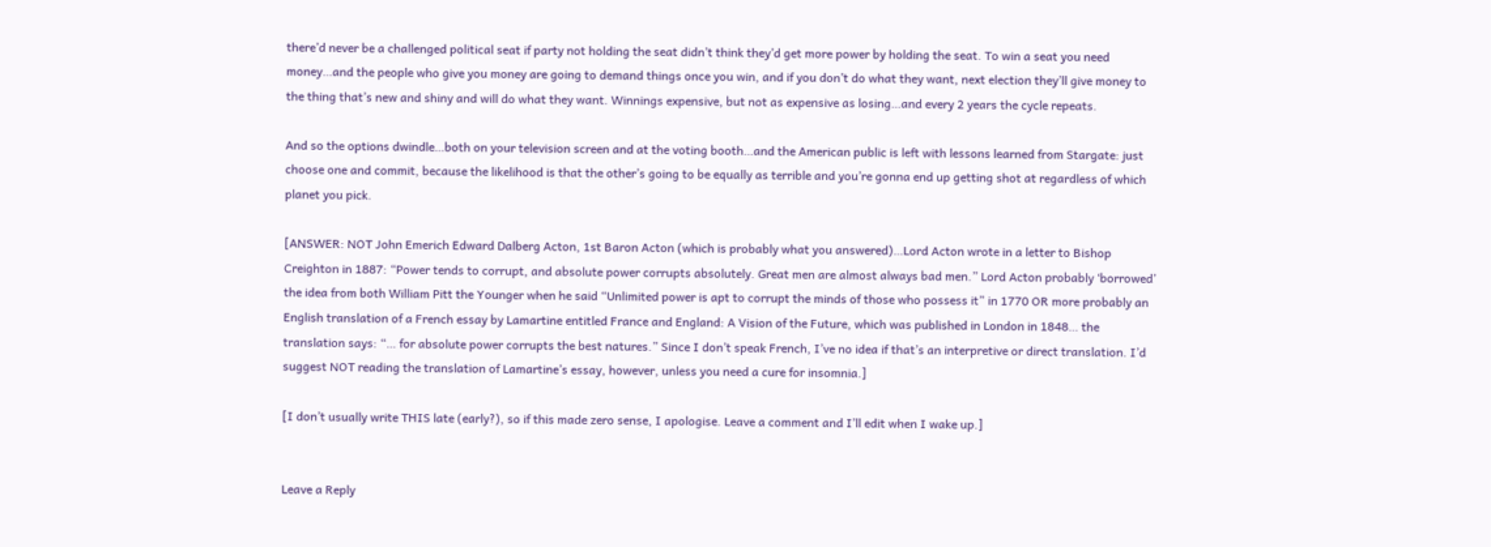there’d never be a challenged political seat if party not holding the seat didn’t think they’d get more power by holding the seat. To win a seat you need money…and the people who give you money are going to demand things once you win, and if you don’t do what they want, next election they’ll give money to the thing that’s new and shiny and will do what they want. Winnings expensive, but not as expensive as losing…and every 2 years the cycle repeats.

And so the options dwindle…both on your television screen and at the voting booth…and the American public is left with lessons learned from Stargate: just choose one and commit, because the likelihood is that the other’s going to be equally as terrible and you’re gonna end up getting shot at regardless of which planet you pick.

[ANSWER: NOT John Emerich Edward Dalberg Acton, 1st Baron Acton (which is probably what you answered)…Lord Acton wrote in a letter to Bishop Creighton in 1887: “Power tends to corrupt, and absolute power corrupts absolutely. Great men are almost always bad men.” Lord Acton probably ‘borrowed’ the idea from both William Pitt the Younger when he said “Unlimited power is apt to corrupt the minds of those who possess it” in 1770 OR more probably an English translation of a French essay by Lamartine entitled France and England: A Vision of the Future, which was published in London in 1848… the translation says: “… for absolute power corrupts the best natures.” Since I don’t speak French, I’ve no idea if that’s an interpretive or direct translation. I’d suggest NOT reading the translation of Lamartine’s essay, however, unless you need a cure for insomnia.]

[I don’t usually write THIS late (early?), so if this made zero sense, I apologise. Leave a comment and I’ll edit when I wake up.]


Leave a Reply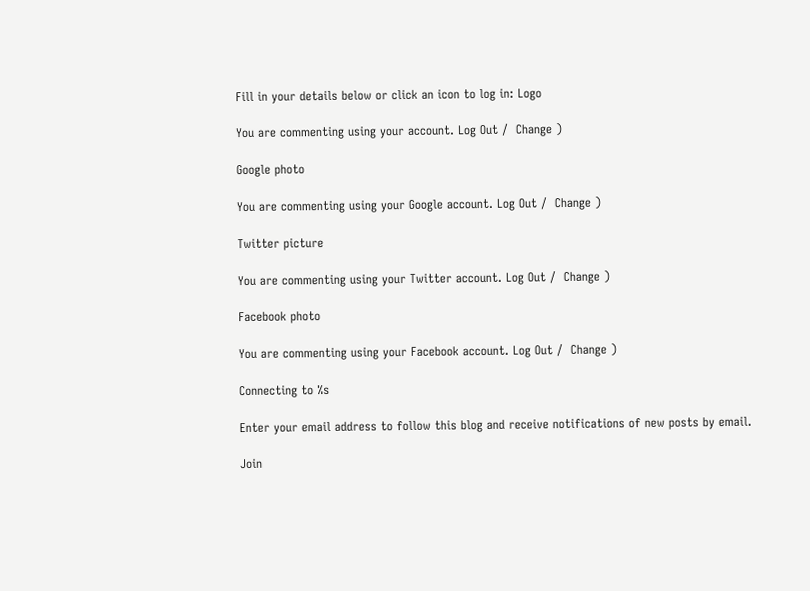Fill in your details below or click an icon to log in: Logo

You are commenting using your account. Log Out /  Change )

Google photo

You are commenting using your Google account. Log Out /  Change )

Twitter picture

You are commenting using your Twitter account. Log Out /  Change )

Facebook photo

You are commenting using your Facebook account. Log Out /  Change )

Connecting to %s

Enter your email address to follow this blog and receive notifications of new posts by email.

Join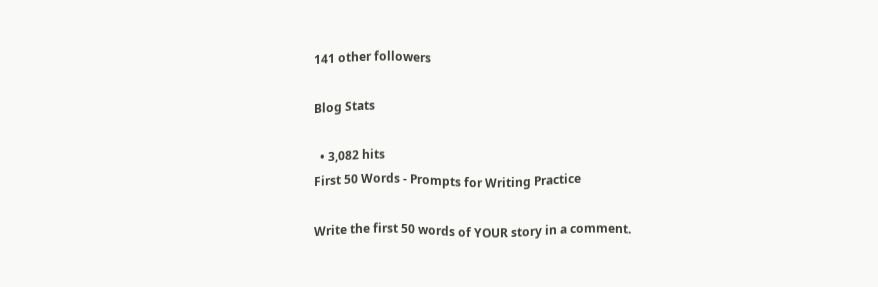141 other followers

Blog Stats

  • 3,082 hits
First 50 Words - Prompts for Writing Practice

Write the first 50 words of YOUR story in a comment.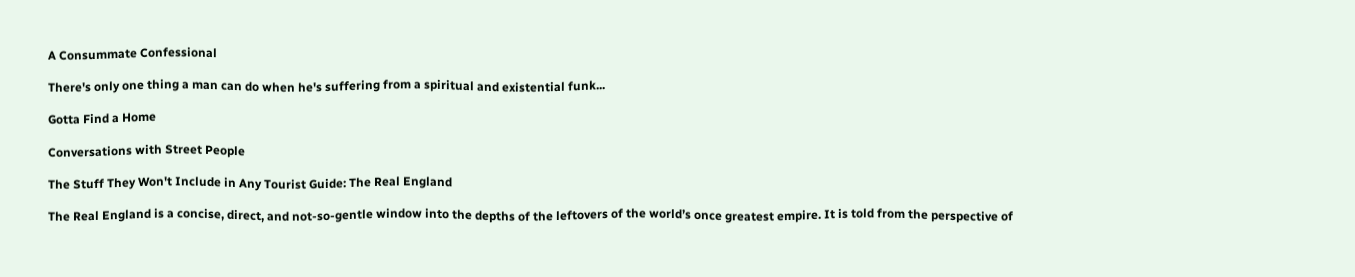A Consummate Confessional

There's only one thing a man can do when he's suffering from a spiritual and existential funk...

Gotta Find a Home

Conversations with Street People

The Stuff They Won't Include in Any Tourist Guide: The Real England

The Real England is a concise, direct, and not-so-gentle window into the depths of the leftovers of the world’s once greatest empire. It is told from the perspective of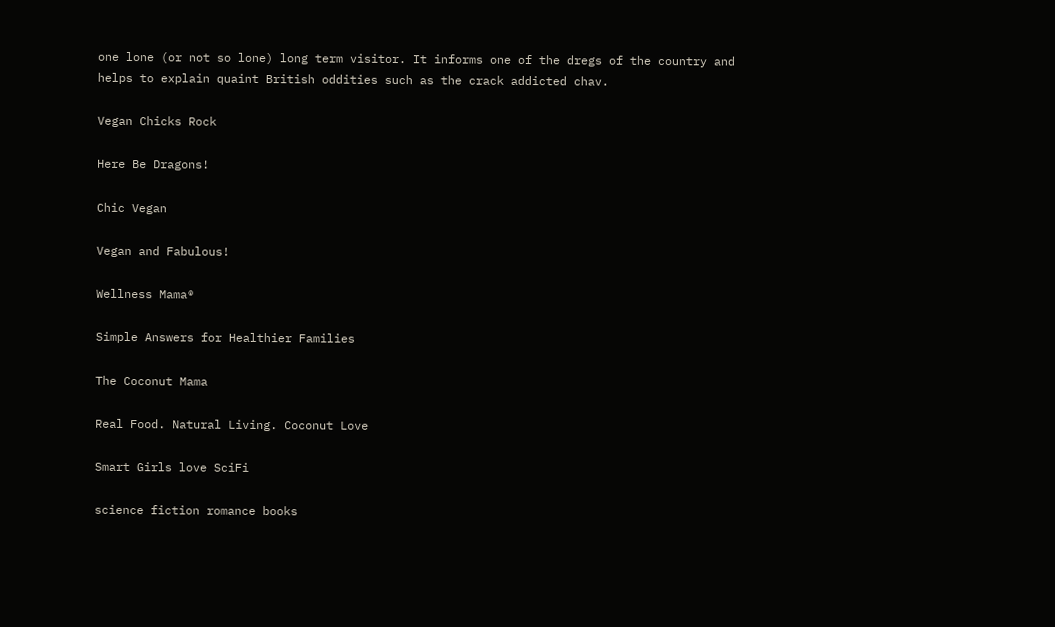one lone (or not so lone) long term visitor. It informs one of the dregs of the country and helps to explain quaint British oddities such as the crack addicted chav.

Vegan Chicks Rock

Here Be Dragons!

Chic Vegan

Vegan and Fabulous!

Wellness Mama®

Simple Answers for Healthier Families

The Coconut Mama

Real Food. Natural Living. Coconut Love

Smart Girls love SciFi

science fiction romance books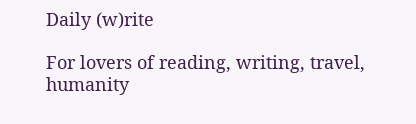Daily (w)rite

For lovers of reading, writing, travel, humanity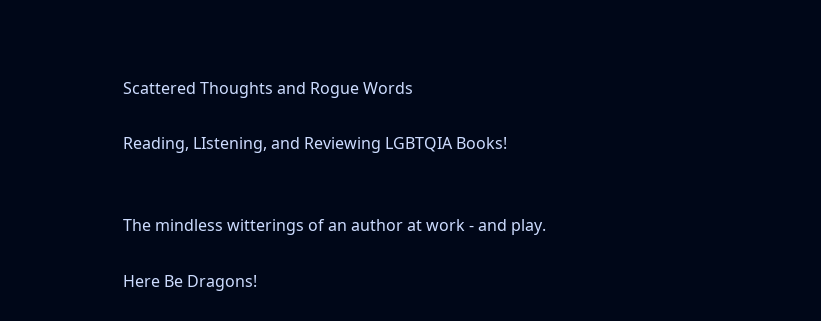Scattered Thoughts and Rogue Words

Reading, LIstening, and Reviewing LGBTQIA Books!


The mindless witterings of an author at work - and play.

Here Be Dragons!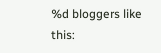%d bloggers like this: